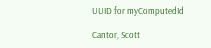UUID for myComputedId

Cantor, Scott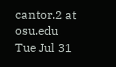cantor.2 at osu.edu
Tue Jul 31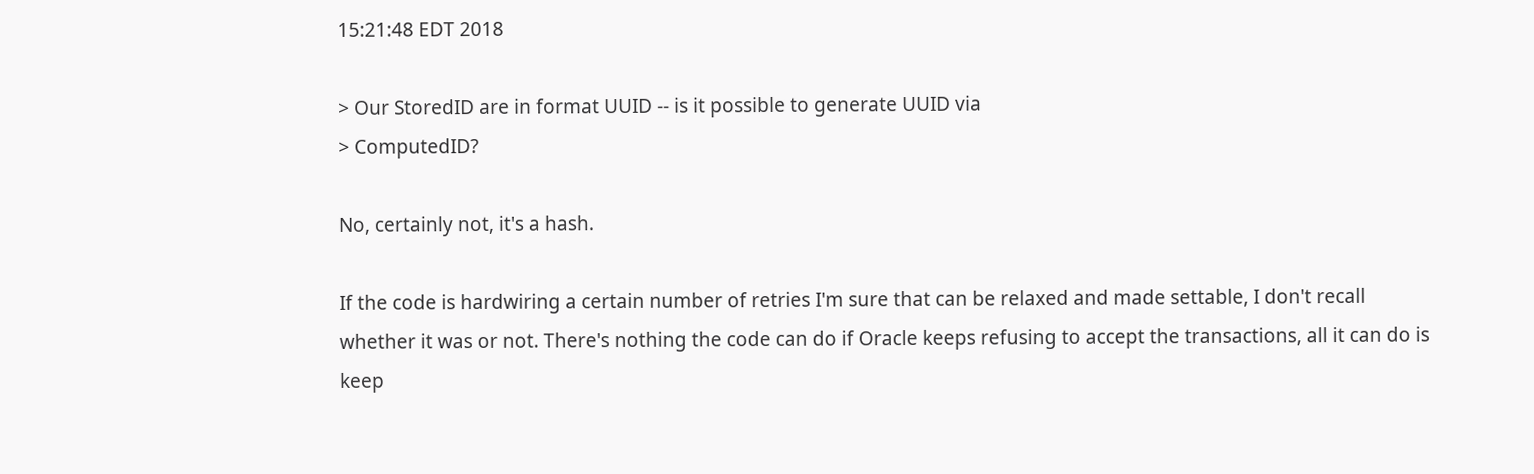15:21:48 EDT 2018

> Our StoredID are in format UUID -- is it possible to generate UUID via
> ComputedID?

No, certainly not, it's a hash.

If the code is hardwiring a certain number of retries I'm sure that can be relaxed and made settable, I don't recall whether it was or not. There's nothing the code can do if Oracle keeps refusing to accept the transactions, all it can do is keep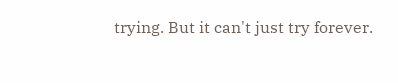trying. But it can't just try forever.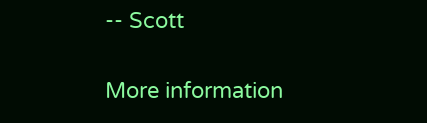-- Scott

More information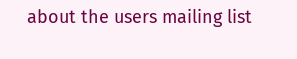about the users mailing list